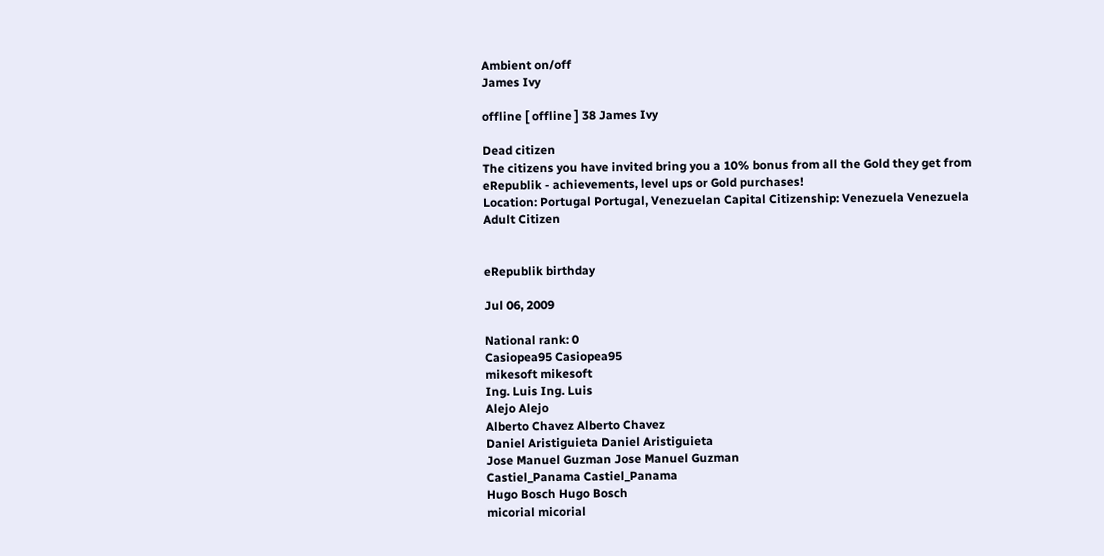Ambient on/off
James Ivy

offline [ offline ] 38 James Ivy

Dead citizen
The citizens you have invited bring you a 10% bonus from all the Gold they get from eRepublik - achievements, level ups or Gold purchases!
Location: Portugal Portugal, Venezuelan Capital Citizenship: Venezuela Venezuela
Adult Citizen


eRepublik birthday

Jul 06, 2009

National rank: 0
Casiopea95 Casiopea95
mikesoft mikesoft
Ing. Luis Ing. Luis
Alejo Alejo
Alberto Chavez Alberto Chavez
Daniel Aristiguieta Daniel Aristiguieta
Jose Manuel Guzman Jose Manuel Guzman
Castiel_Panama Castiel_Panama
Hugo Bosch Hugo Bosch
micorial micorial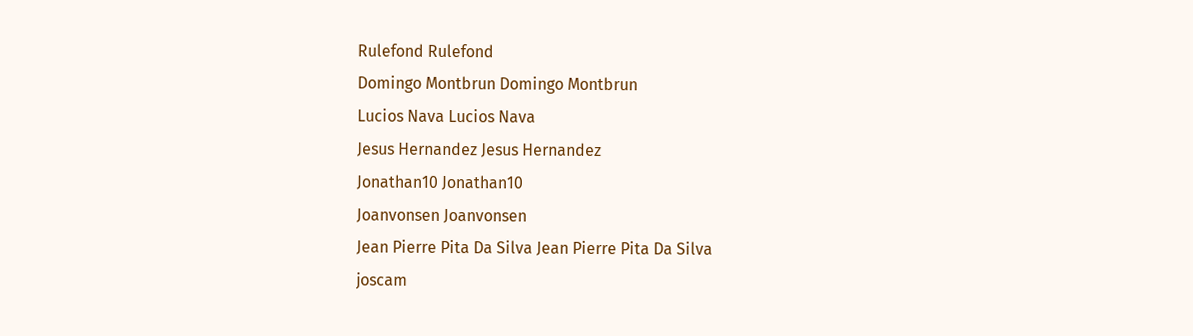Rulefond Rulefond
Domingo Montbrun Domingo Montbrun
Lucios Nava Lucios Nava
Jesus Hernandez Jesus Hernandez
Jonathan10 Jonathan10
Joanvonsen Joanvonsen
Jean Pierre Pita Da Silva Jean Pierre Pita Da Silva
joscam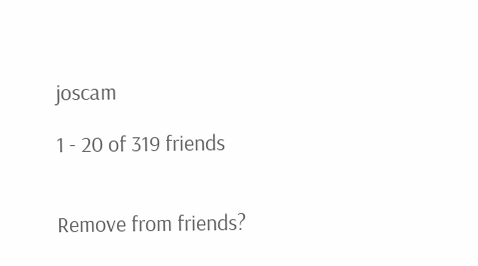joscam

1 - 20 of 319 friends


Remove from friends?